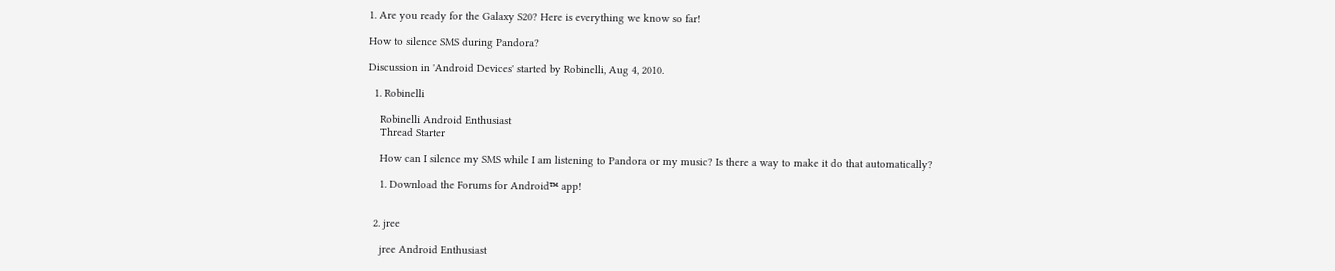1. Are you ready for the Galaxy S20? Here is everything we know so far!

How to silence SMS during Pandora?

Discussion in 'Android Devices' started by Robinelli, Aug 4, 2010.

  1. Robinelli

    Robinelli Android Enthusiast
    Thread Starter

    How can I silence my SMS while I am listening to Pandora or my music? Is there a way to make it do that automatically?

    1. Download the Forums for Android™ app!


  2. jree

    jree Android Enthusiast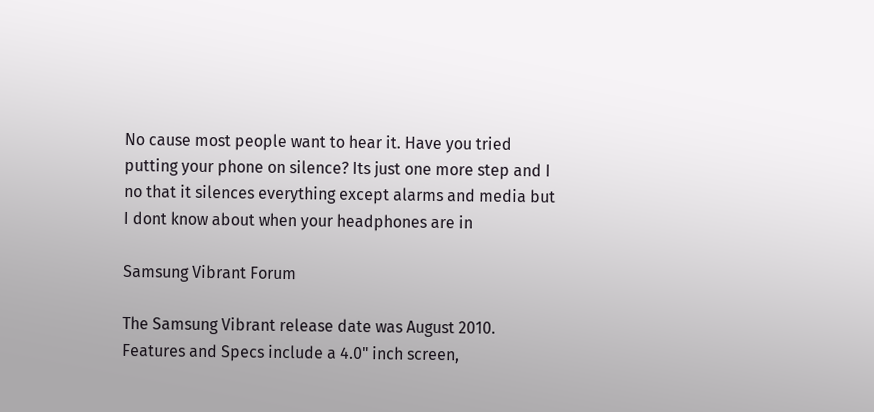No cause most people want to hear it. Have you tried putting your phone on silence? Its just one more step and I no that it silences everything except alarms and media but I dont know about when your headphones are in

Samsung Vibrant Forum

The Samsung Vibrant release date was August 2010. Features and Specs include a 4.0" inch screen,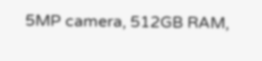5MP camera, 512GB RAM,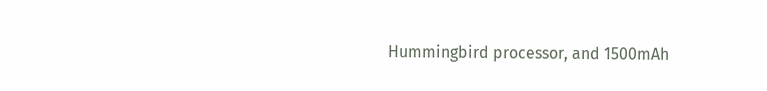Hummingbird processor, and 1500mAh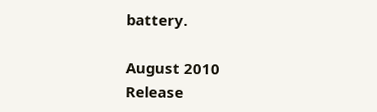battery.

August 2010
Release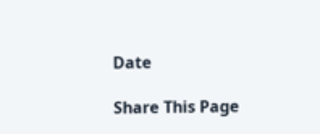Date

Share This Page